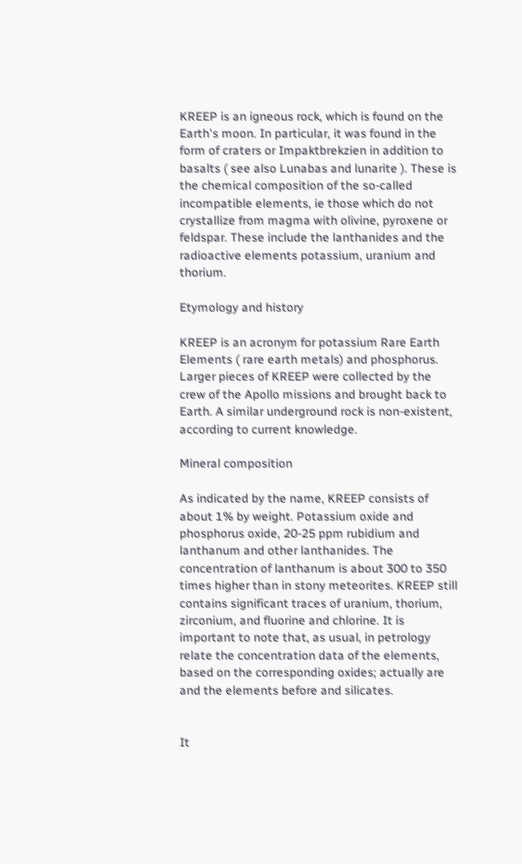KREEP is an igneous rock, which is found on the Earth's moon. In particular, it was found in the form of craters or Impaktbrekzien in addition to basalts ( see also Lunabas and lunarite ). These is the chemical composition of the so-called incompatible elements, ie those which do not crystallize from magma with olivine, pyroxene or feldspar. These include the lanthanides and the radioactive elements potassium, uranium and thorium.

Etymology and history

KREEP is an acronym for potassium Rare Earth Elements ( rare earth metals) and phosphorus. Larger pieces of KREEP were collected by the crew of the Apollo missions and brought back to Earth. A similar underground rock is non-existent, according to current knowledge.

Mineral composition

As indicated by the name, KREEP consists of about 1% by weight. Potassium oxide and phosphorus oxide, 20-25 ppm rubidium and lanthanum and other lanthanides. The concentration of lanthanum is about 300 to 350 times higher than in stony meteorites. KREEP still contains significant traces of uranium, thorium, zirconium, and fluorine and chlorine. It is important to note that, as usual, in petrology relate the concentration data of the elements, based on the corresponding oxides; actually are and the elements before and silicates.


It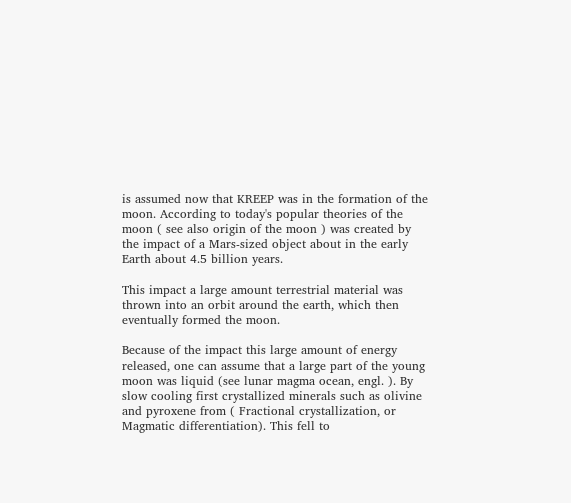is assumed now that KREEP was in the formation of the moon. According to today's popular theories of the moon ( see also origin of the moon ) was created by the impact of a Mars-sized object about in the early Earth about 4.5 billion years.

This impact a large amount terrestrial material was thrown into an orbit around the earth, which then eventually formed the moon.

Because of the impact this large amount of energy released, one can assume that a large part of the young moon was liquid (see lunar magma ocean, engl. ). By slow cooling first crystallized minerals such as olivine and pyroxene from ( Fractional crystallization, or Magmatic differentiation). This fell to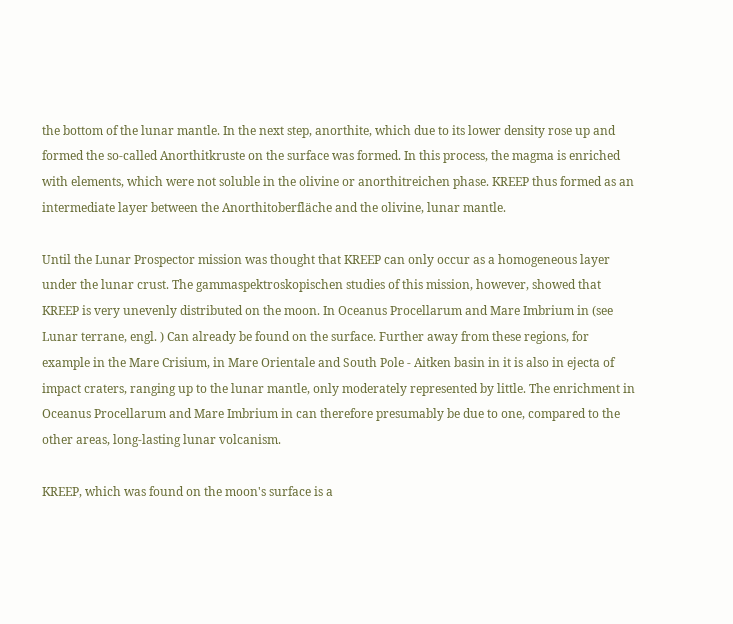the bottom of the lunar mantle. In the next step, anorthite, which due to its lower density rose up and formed the so-called Anorthitkruste on the surface was formed. In this process, the magma is enriched with elements, which were not soluble in the olivine or anorthitreichen phase. KREEP thus formed as an intermediate layer between the Anorthitoberfläche and the olivine, lunar mantle.

Until the Lunar Prospector mission was thought that KREEP can only occur as a homogeneous layer under the lunar crust. The gammaspektroskopischen studies of this mission, however, showed that KREEP is very unevenly distributed on the moon. In Oceanus Procellarum and Mare Imbrium in (see Lunar terrane, engl. ) Can already be found on the surface. Further away from these regions, for example in the Mare Crisium, in Mare Orientale and South Pole - Aitken basin in it is also in ejecta of impact craters, ranging up to the lunar mantle, only moderately represented by little. The enrichment in Oceanus Procellarum and Mare Imbrium in can therefore presumably be due to one, compared to the other areas, long-lasting lunar volcanism.

KREEP, which was found on the moon's surface is a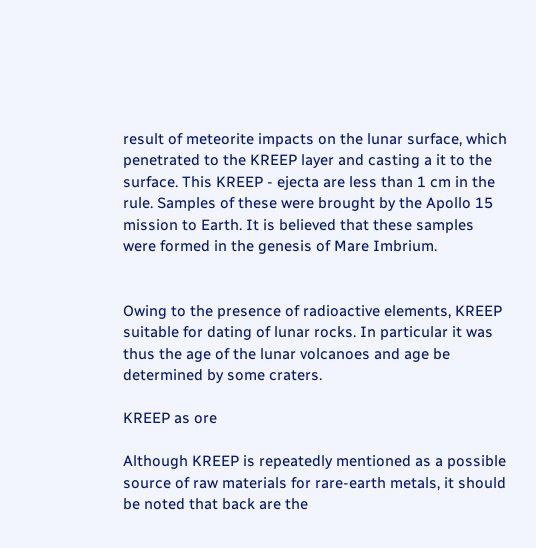result of meteorite impacts on the lunar surface, which penetrated to the KREEP layer and casting a it to the surface. This KREEP - ejecta are less than 1 cm in the rule. Samples of these were brought by the Apollo 15 mission to Earth. It is believed that these samples were formed in the genesis of Mare Imbrium.


Owing to the presence of radioactive elements, KREEP suitable for dating of lunar rocks. In particular it was thus the age of the lunar volcanoes and age be determined by some craters.

KREEP as ore

Although KREEP is repeatedly mentioned as a possible source of raw materials for rare-earth metals, it should be noted that back are the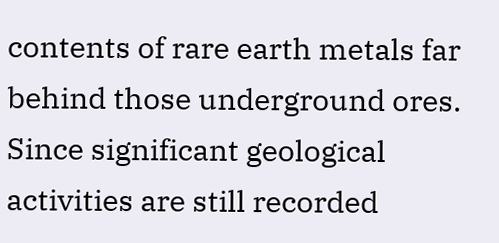contents of rare earth metals far behind those underground ores. Since significant geological activities are still recorded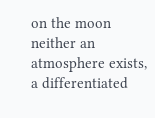on the moon neither an atmosphere exists, a differentiated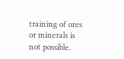training of ores or minerals is not possible.